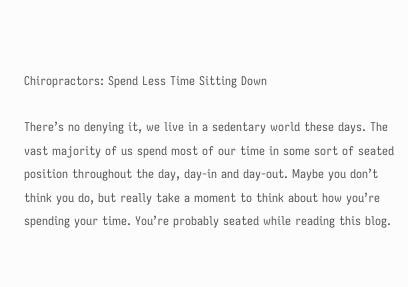Chiropractors: Spend Less Time Sitting Down

There’s no denying it, we live in a sedentary world these days. The vast majority of us spend most of our time in some sort of seated position throughout the day, day-in and day-out. Maybe you don’t think you do, but really take a moment to think about how you’re spending your time. You’re probably seated while reading this blog.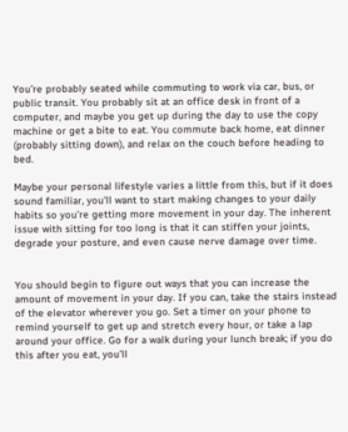You’re probably seated while commuting to work via car, bus, or public transit. You probably sit at an office desk in front of a computer, and maybe you get up during the day to use the copy machine or get a bite to eat. You commute back home, eat dinner (probably sitting down), and relax on the couch before heading to bed.

Maybe your personal lifestyle varies a little from this, but if it does sound familiar, you’ll want to start making changes to your daily habits so you’re getting more movement in your day. The inherent issue with sitting for too long is that it can stiffen your joints, degrade your posture, and even cause nerve damage over time.


You should begin to figure out ways that you can increase the amount of movement in your day. If you can, take the stairs instead of the elevator wherever you go. Set a timer on your phone to remind yourself to get up and stretch every hour, or take a lap around your office. Go for a walk during your lunch break; if you do this after you eat, you’ll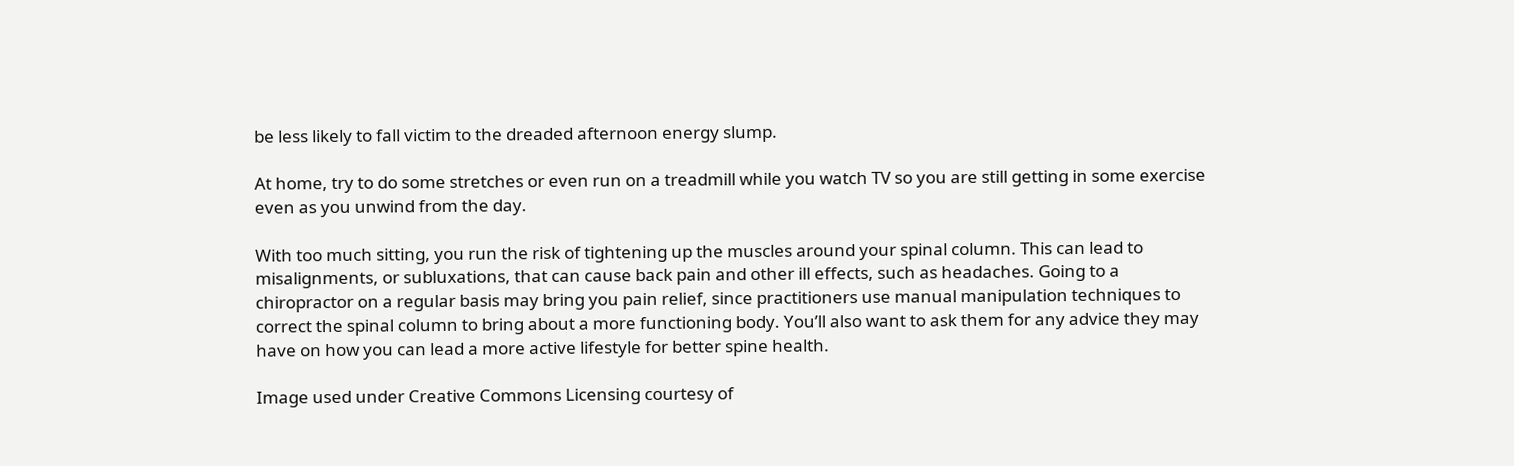be less likely to fall victim to the dreaded afternoon energy slump.

At home, try to do some stretches or even run on a treadmill while you watch TV so you are still getting in some exercise even as you unwind from the day.

With too much sitting, you run the risk of tightening up the muscles around your spinal column. This can lead to misalignments, or subluxations, that can cause back pain and other ill effects, such as headaches. Going to a chiropractor on a regular basis may bring you pain relief, since practitioners use manual manipulation techniques to correct the spinal column to bring about a more functioning body. You’ll also want to ask them for any advice they may have on how you can lead a more active lifestyle for better spine health.

Image used under Creative Commons Licensing courtesy of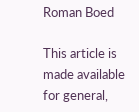Roman Boed

This article is made available for general,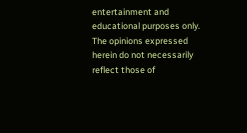entertainment and educational purposes only. The opinions expressed herein do not necessarily reflect those of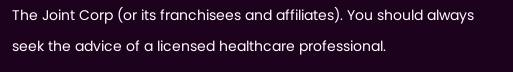The Joint Corp (or its franchisees and affiliates). You should always seek the advice of a licensed healthcare professional.